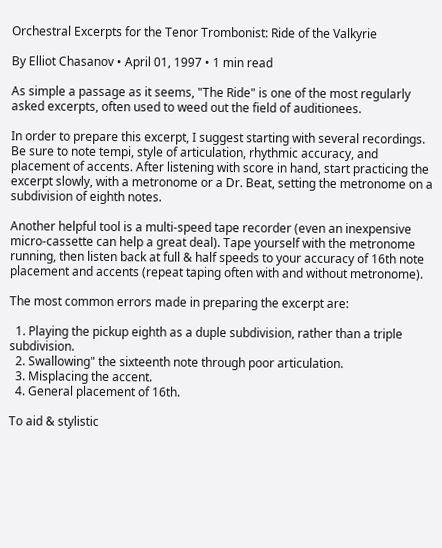Orchestral Excerpts for the Tenor Trombonist: Ride of the Valkyrie

By Elliot Chasanov • April 01, 1997 • 1 min read

As simple a passage as it seems, "The Ride" is one of the most regularly asked excerpts, often used to weed out the field of auditionees.

In order to prepare this excerpt, I suggest starting with several recordings. Be sure to note tempi, style of articulation, rhythmic accuracy, and placement of accents. After listening with score in hand, start practicing the excerpt slowly, with a metronome or a Dr. Beat, setting the metronome on a subdivision of eighth notes.

Another helpful tool is a multi-speed tape recorder (even an inexpensive micro-cassette can help a great deal). Tape yourself with the metronome running, then listen back at full & half speeds to your accuracy of 16th note placement and accents (repeat taping often with and without metronome).

The most common errors made in preparing the excerpt are:

  1. Playing the pickup eighth as a duple subdivision, rather than a triple subdivision.
  2. Swallowing" the sixteenth note through poor articulation.
  3. Misplacing the accent.
  4. General placement of 16th.

To aid & stylistic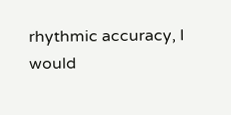rhythmic accuracy, I would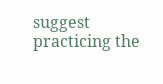suggest practicing the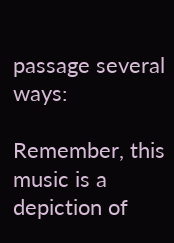passage several ways:

Remember, this music is a depiction of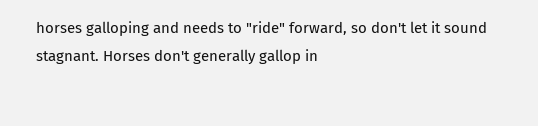horses galloping and needs to "ride" forward, so don't let it sound stagnant. Horses don't generally gallop in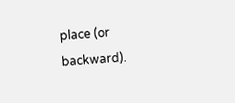place (or backward).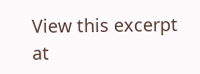View this excerpt at